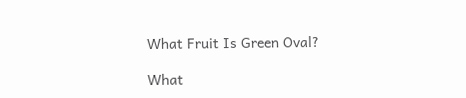What Fruit Is Green Oval?

What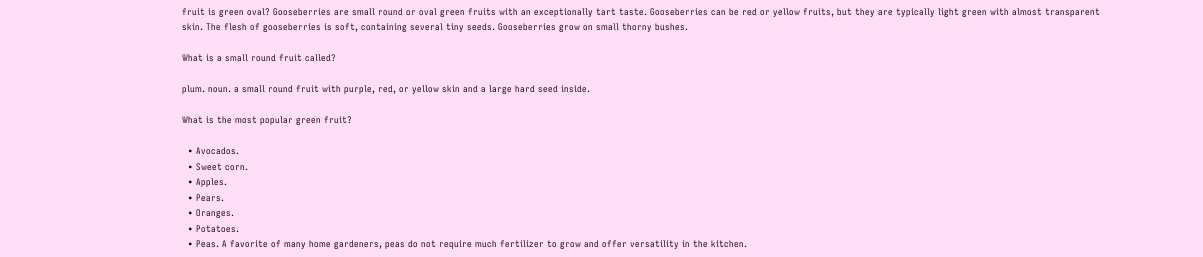fruit is green oval? Gooseberries are small round or oval green fruits with an exceptionally tart taste. Gooseberries can be red or yellow fruits, but they are typically light green with almost transparent skin. The flesh of gooseberries is soft, containing several tiny seeds. Gooseberries grow on small thorny bushes.

What is a small round fruit called?

plum. noun. a small round fruit with purple, red, or yellow skin and a large hard seed inside.

What is the most popular green fruit?

  • Avocados.
  • Sweet corn.
  • Apples.
  • Pears.
  • Oranges.
  • Potatoes.
  • Peas. A favorite of many home gardeners, peas do not require much fertilizer to grow and offer versatility in the kitchen.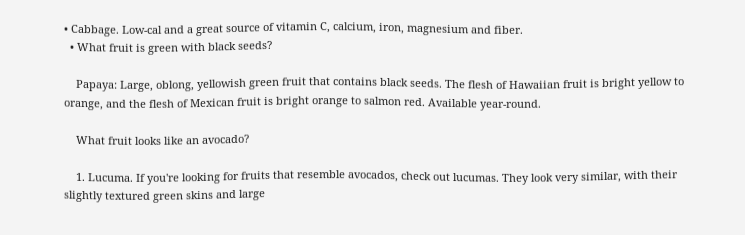• Cabbage. Low-cal and a great source of vitamin C, calcium, iron, magnesium and fiber.
  • What fruit is green with black seeds?

    Papaya: Large, oblong, yellowish green fruit that contains black seeds. The flesh of Hawaiian fruit is bright yellow to orange, and the flesh of Mexican fruit is bright orange to salmon red. Available year-round.

    What fruit looks like an avocado?

    1. Lucuma. If you're looking for fruits that resemble avocados, check out lucumas. They look very similar, with their slightly textured green skins and large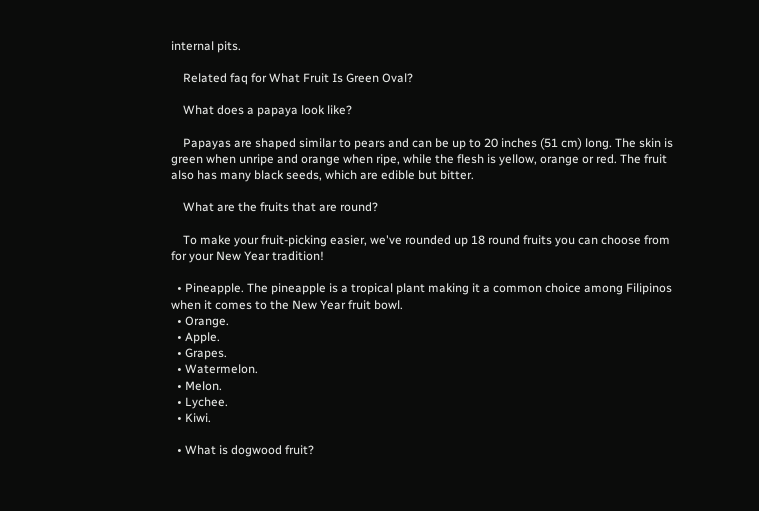internal pits.

    Related faq for What Fruit Is Green Oval?

    What does a papaya look like?

    Papayas are shaped similar to pears and can be up to 20 inches (51 cm) long. The skin is green when unripe and orange when ripe, while the flesh is yellow, orange or red. The fruit also has many black seeds, which are edible but bitter.

    What are the fruits that are round?

    To make your fruit-picking easier, we've rounded up 18 round fruits you can choose from for your New Year tradition!

  • Pineapple. The pineapple is a tropical plant making it a common choice among Filipinos when it comes to the New Year fruit bowl.
  • Orange.
  • Apple.
  • Grapes.
  • Watermelon.
  • Melon.
  • Lychee.
  • Kiwi.

  • What is dogwood fruit?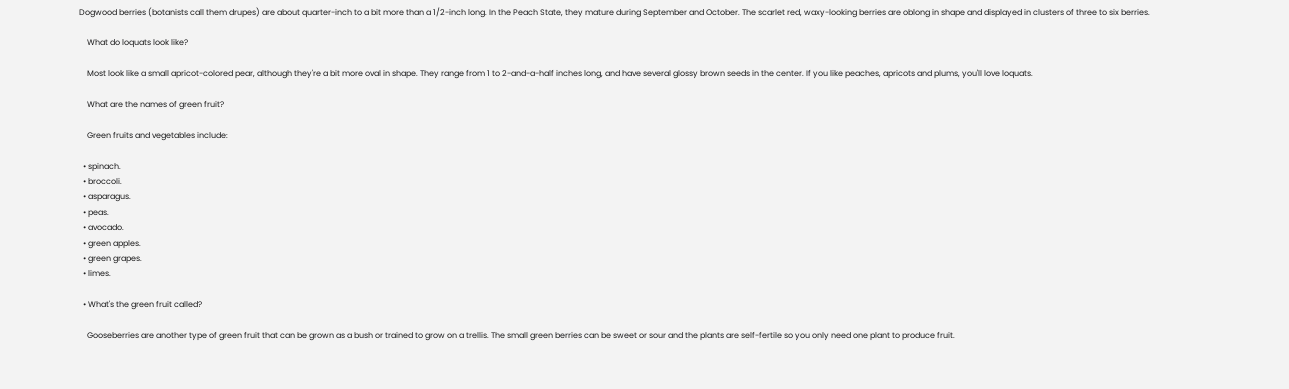Dogwood berries (botanists call them drupes) are about quarter-inch to a bit more than a 1/2-inch long. In the Peach State, they mature during September and October. The scarlet red, waxy-looking berries are oblong in shape and displayed in clusters of three to six berries.

    What do loquats look like?

    Most look like a small apricot-colored pear, although they're a bit more oval in shape. They range from 1 to 2-and-a-half inches long, and have several glossy brown seeds in the center. If you like peaches, apricots and plums, you'll love loquats.

    What are the names of green fruit?

    Green fruits and vegetables include:

  • spinach.
  • broccoli.
  • asparagus.
  • peas.
  • avocado.
  • green apples.
  • green grapes.
  • limes.

  • What's the green fruit called?

    Gooseberries are another type of green fruit that can be grown as a bush or trained to grow on a trellis. The small green berries can be sweet or sour and the plants are self-fertile so you only need one plant to produce fruit.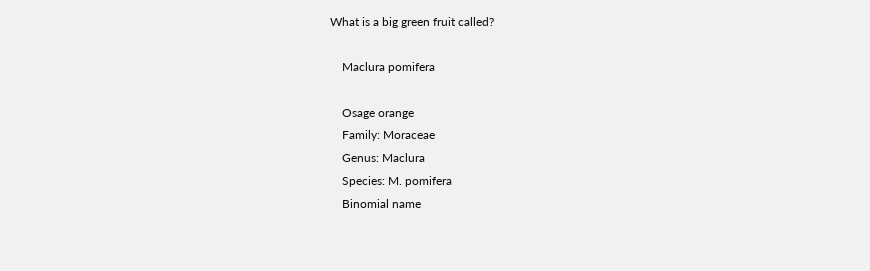What is a big green fruit called?

    Maclura pomifera

    Osage orange
    Family: Moraceae
    Genus: Maclura
    Species: M. pomifera
    Binomial name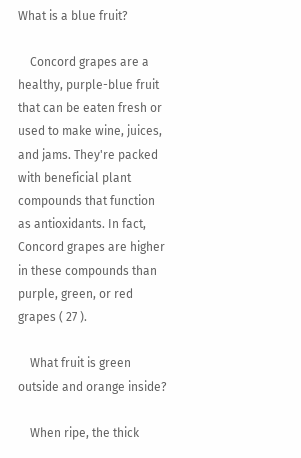What is a blue fruit?

    Concord grapes are a healthy, purple-blue fruit that can be eaten fresh or used to make wine, juices, and jams. They're packed with beneficial plant compounds that function as antioxidants. In fact, Concord grapes are higher in these compounds than purple, green, or red grapes ( 27 ).

    What fruit is green outside and orange inside?

    When ripe, the thick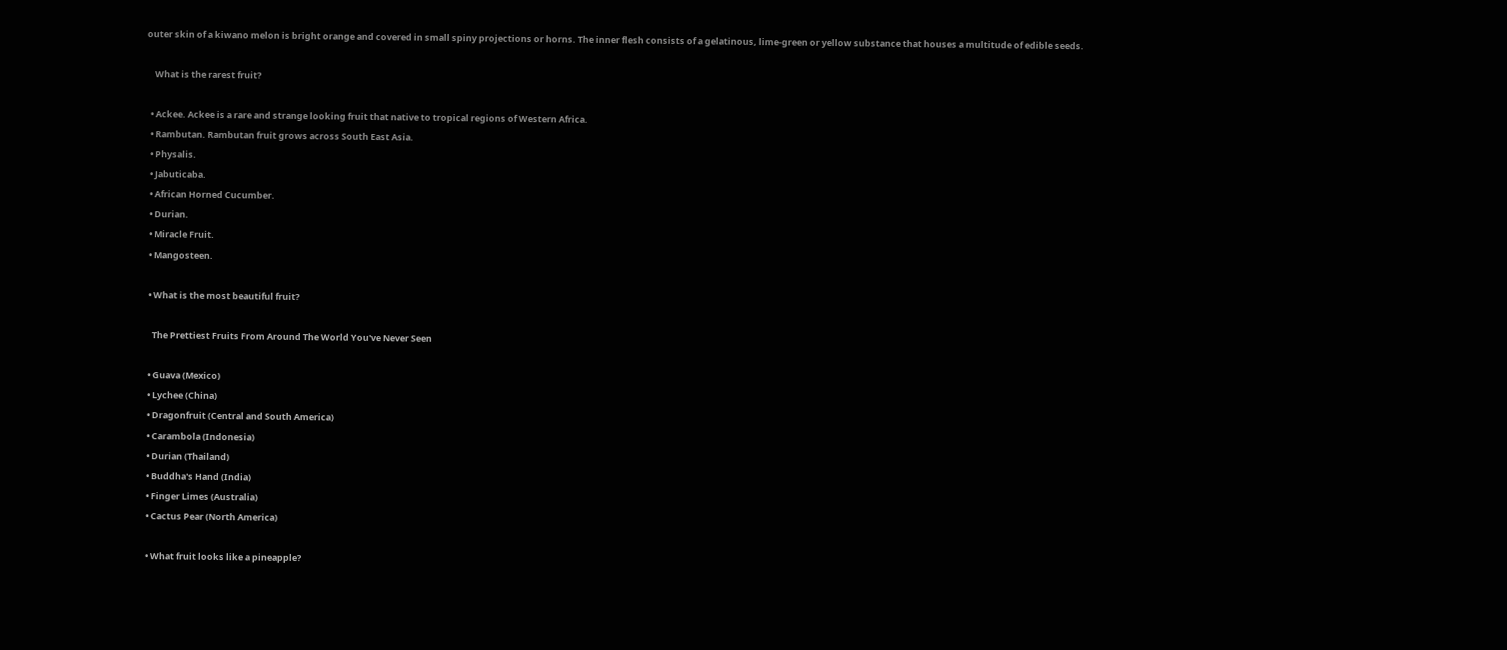outer skin of a kiwano melon is bright orange and covered in small spiny projections or horns. The inner flesh consists of a gelatinous, lime-green or yellow substance that houses a multitude of edible seeds.

    What is the rarest fruit?

  • Ackee. Ackee is a rare and strange looking fruit that native to tropical regions of Western Africa.
  • Rambutan. Rambutan fruit grows across South East Asia.
  • Physalis.
  • Jabuticaba.
  • African Horned Cucumber.
  • Durian.
  • Miracle Fruit.
  • Mangosteen.

  • What is the most beautiful fruit?

    The Prettiest Fruits From Around The World You've Never Seen

  • Guava (Mexico)
  • Lychee (China)
  • Dragonfruit (Central and South America)
  • Carambola (Indonesia)
  • Durian (Thailand)
  • Buddha's Hand (India)
  • Finger Limes (Australia)
  • Cactus Pear (North America)

  • What fruit looks like a pineapple?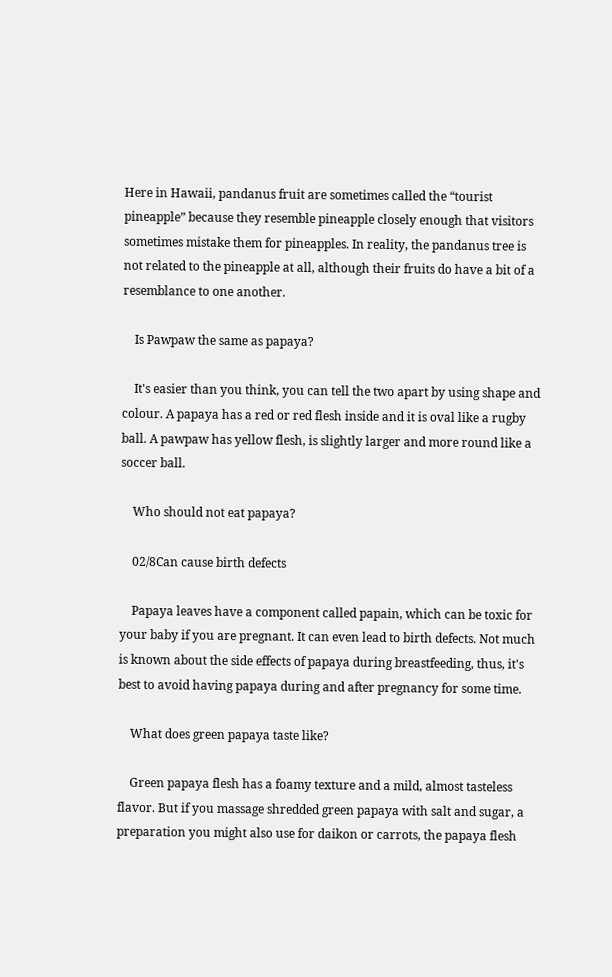Here in Hawaii, pandanus fruit are sometimes called the “tourist pineapple” because they resemble pineapple closely enough that visitors sometimes mistake them for pineapples. In reality, the pandanus tree is not related to the pineapple at all, although their fruits do have a bit of a resemblance to one another.

    Is Pawpaw the same as papaya?

    It's easier than you think, you can tell the two apart by using shape and colour. A papaya has a red or red flesh inside and it is oval like a rugby ball. A pawpaw has yellow flesh, is slightly larger and more round like a soccer ball.

    Who should not eat papaya?

    02/8Can cause birth defects

    Papaya leaves have a component called papain, which can be toxic for your baby if you are pregnant. It can even lead to birth defects. Not much is known about the side effects of papaya during breastfeeding, thus, it's best to avoid having papaya during and after pregnancy for some time.

    What does green papaya taste like?

    Green papaya flesh has a foamy texture and a mild, almost tasteless flavor. But if you massage shredded green papaya with salt and sugar, a preparation you might also use for daikon or carrots, the papaya flesh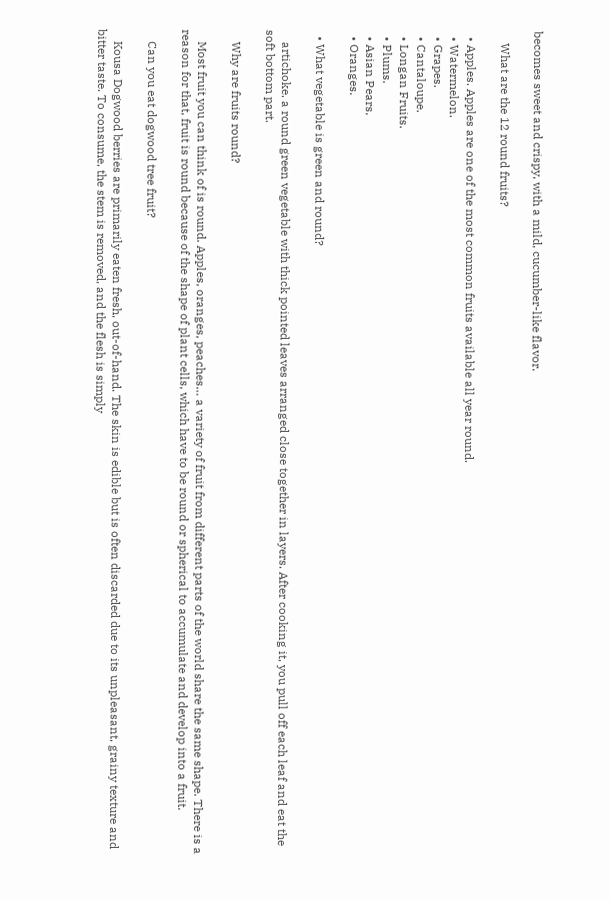becomes sweet and crispy, with a mild, cucumber-like flavor.

    What are the 12 round fruits?

  • Apples. Apples are one of the most common fruits available all year round.
  • Watermelon.
  • Grapes.
  • Cantaloupe.
  • Longan Fruits.
  • Plums.
  • Asian Pears.
  • Oranges.

  • What vegetable is green and round?

    artichoke. a round green vegetable with thick pointed leaves arranged close together in layers. After cooking it, you pull off each leaf and eat the soft bottom part.

    Why are fruits round?

    Most fruit you can think of is round. Apples, oranges, peaches… a variety of fruit from different parts of the world share the same shape. There is a reason for that, fruit is round because of the shape of plant cells, which have to be round or spherical to accumulate and develop into a fruit.

    Can you eat dogwood tree fruit?

    Kousa Dogwood berries are primarily eaten fresh, out-of-hand. The skin is edible but is often discarded due to its unpleasant, grainy texture and bitter taste. To consume, the stem is removed, and the flesh is simply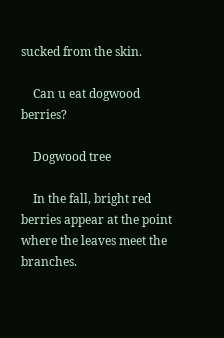sucked from the skin.

    Can u eat dogwood berries?

    Dogwood tree

    In the fall, bright red berries appear at the point where the leaves meet the branches.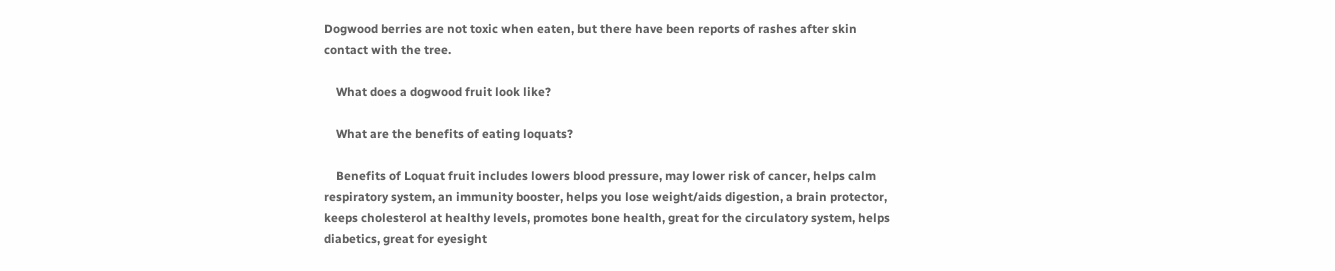Dogwood berries are not toxic when eaten, but there have been reports of rashes after skin contact with the tree.

    What does a dogwood fruit look like?

    What are the benefits of eating loquats?

    Benefits of Loquat fruit includes lowers blood pressure, may lower risk of cancer, helps calm respiratory system, an immunity booster, helps you lose weight/aids digestion, a brain protector, keeps cholesterol at healthy levels, promotes bone health, great for the circulatory system, helps diabetics, great for eyesight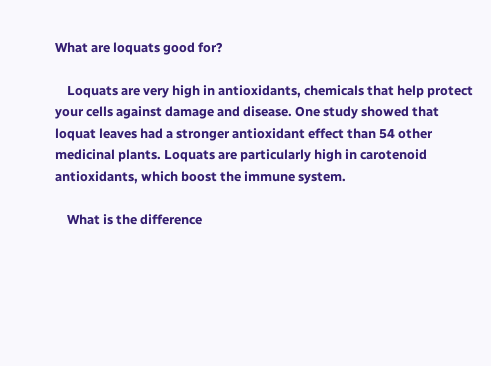What are loquats good for?

    Loquats are very high in antioxidants, chemicals that help protect your cells against damage and disease. One study showed that loquat leaves had a stronger antioxidant effect than 54 other medicinal plants. Loquats are particularly high in carotenoid antioxidants, which boost the immune system.

    What is the difference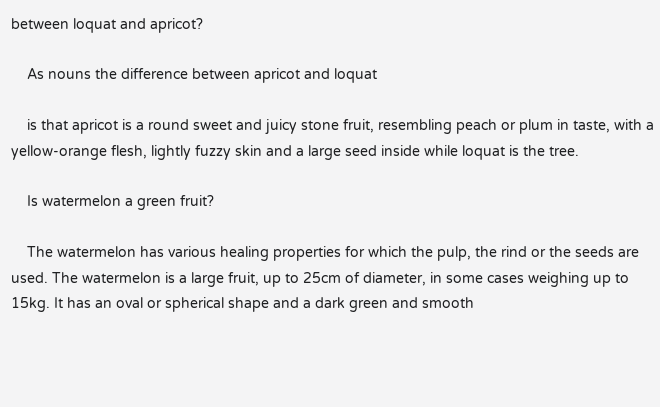between loquat and apricot?

    As nouns the difference between apricot and loquat

    is that apricot is a round sweet and juicy stone fruit, resembling peach or plum in taste, with a yellow-orange flesh, lightly fuzzy skin and a large seed inside while loquat is the tree.

    Is watermelon a green fruit?

    The watermelon has various healing properties for which the pulp, the rind or the seeds are used. The watermelon is a large fruit, up to 25cm of diameter, in some cases weighing up to 15kg. It has an oval or spherical shape and a dark green and smooth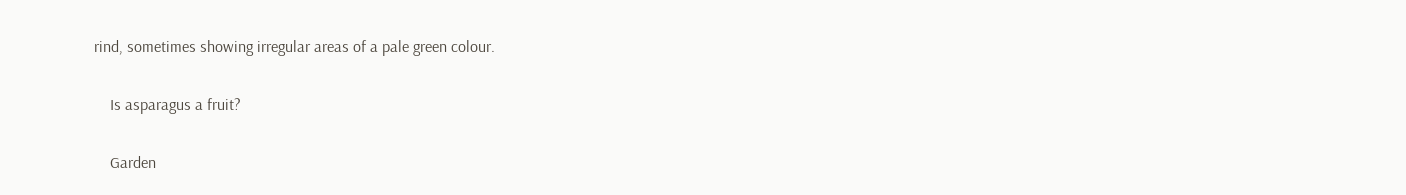rind, sometimes showing irregular areas of a pale green colour.

    Is asparagus a fruit?

    Garden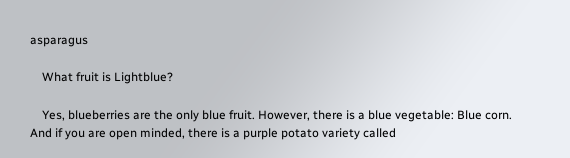asparagus

    What fruit is Lightblue?

    Yes, blueberries are the only blue fruit. However, there is a blue vegetable: Blue corn. And if you are open minded, there is a purple potato variety called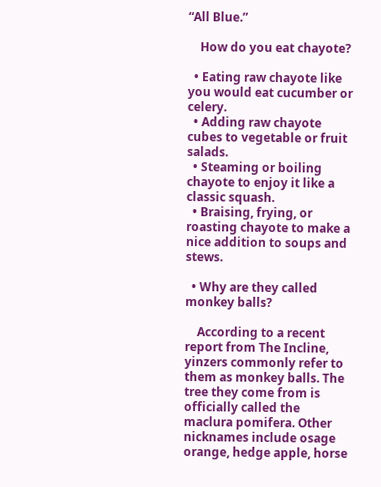“All Blue.”

    How do you eat chayote?

  • Eating raw chayote like you would eat cucumber or celery.
  • Adding raw chayote cubes to vegetable or fruit salads.
  • Steaming or boiling chayote to enjoy it like a classic squash.
  • Braising, frying, or roasting chayote to make a nice addition to soups and stews.

  • Why are they called monkey balls?

    According to a recent report from The Incline, yinzers commonly refer to them as monkey balls. The tree they come from is officially called the maclura pomifera. Other nicknames include osage orange, hedge apple, horse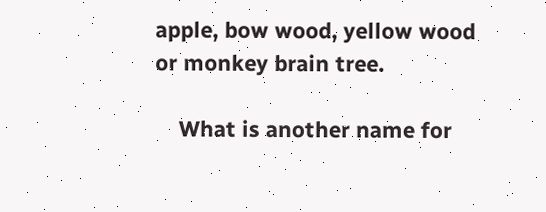apple, bow wood, yellow wood or monkey brain tree.

    What is another name for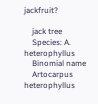jackfruit?

    jack tree
    Species: A. heterophyllus
    Binomial name
    Artocarpus heterophyllus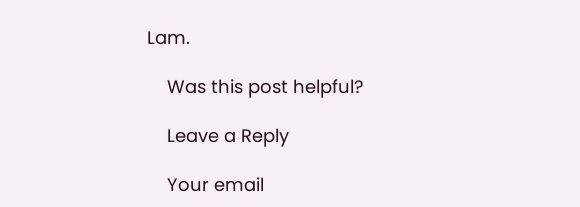Lam.

    Was this post helpful?

    Leave a Reply

    Your email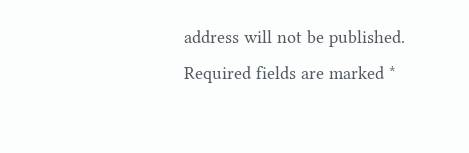address will not be published. Required fields are marked *